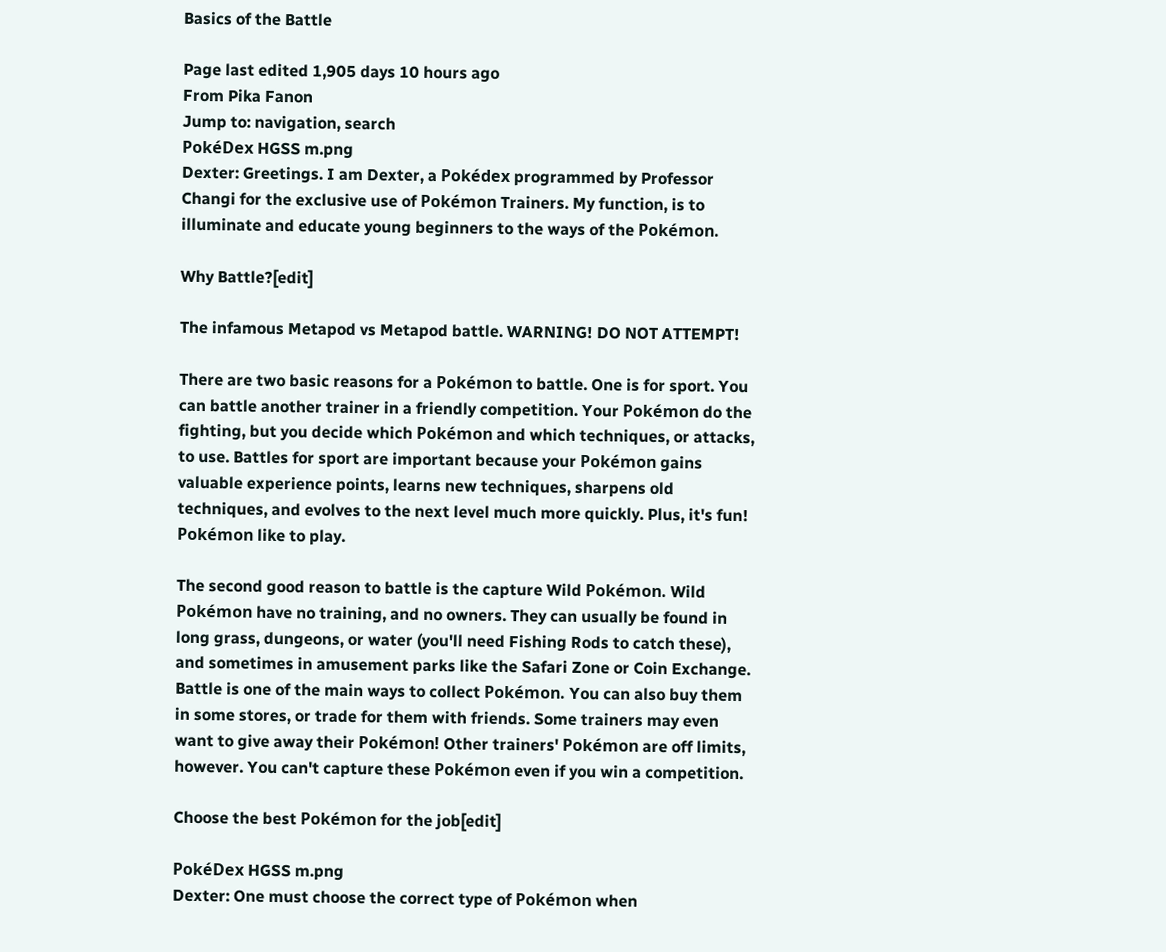Basics of the Battle

Page last edited 1,905 days 10 hours ago
From Pika Fanon
Jump to: navigation, search
PokéDex HGSS m.png
Dexter: Greetings. I am Dexter, a Pokédex programmed by Professor Changi for the exclusive use of Pokémon Trainers. My function, is to illuminate and educate young beginners to the ways of the Pokémon.

Why Battle?[edit]

The infamous Metapod vs Metapod battle. WARNING! DO NOT ATTEMPT!

There are two basic reasons for a Pokémon to battle. One is for sport. You can battle another trainer in a friendly competition. Your Pokémon do the fighting, but you decide which Pokémon and which techniques, or attacks, to use. Battles for sport are important because your Pokémon gains valuable experience points, learns new techniques, sharpens old techniques, and evolves to the next level much more quickly. Plus, it's fun! Pokémon like to play.

The second good reason to battle is the capture Wild Pokémon. Wild Pokémon have no training, and no owners. They can usually be found in long grass, dungeons, or water (you'll need Fishing Rods to catch these), and sometimes in amusement parks like the Safari Zone or Coin Exchange. Battle is one of the main ways to collect Pokémon. You can also buy them in some stores, or trade for them with friends. Some trainers may even want to give away their Pokémon! Other trainers' Pokémon are off limits, however. You can't capture these Pokémon even if you win a competition.

Choose the best Pokémon for the job[edit]

PokéDex HGSS m.png
Dexter: One must choose the correct type of Pokémon when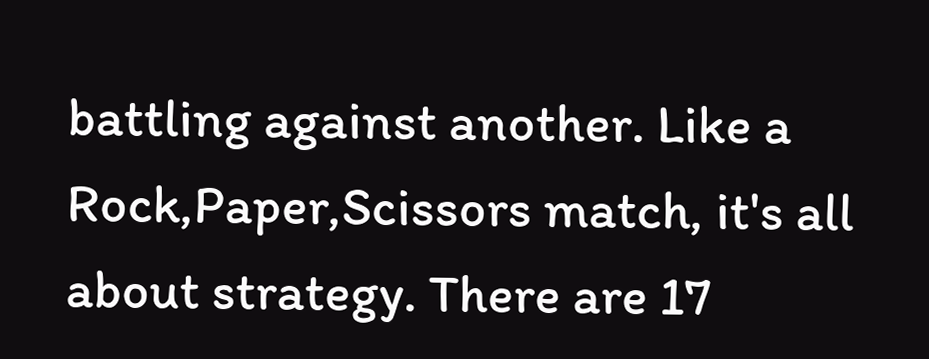battling against another. Like a Rock,Paper,Scissors match, it's all about strategy. There are 17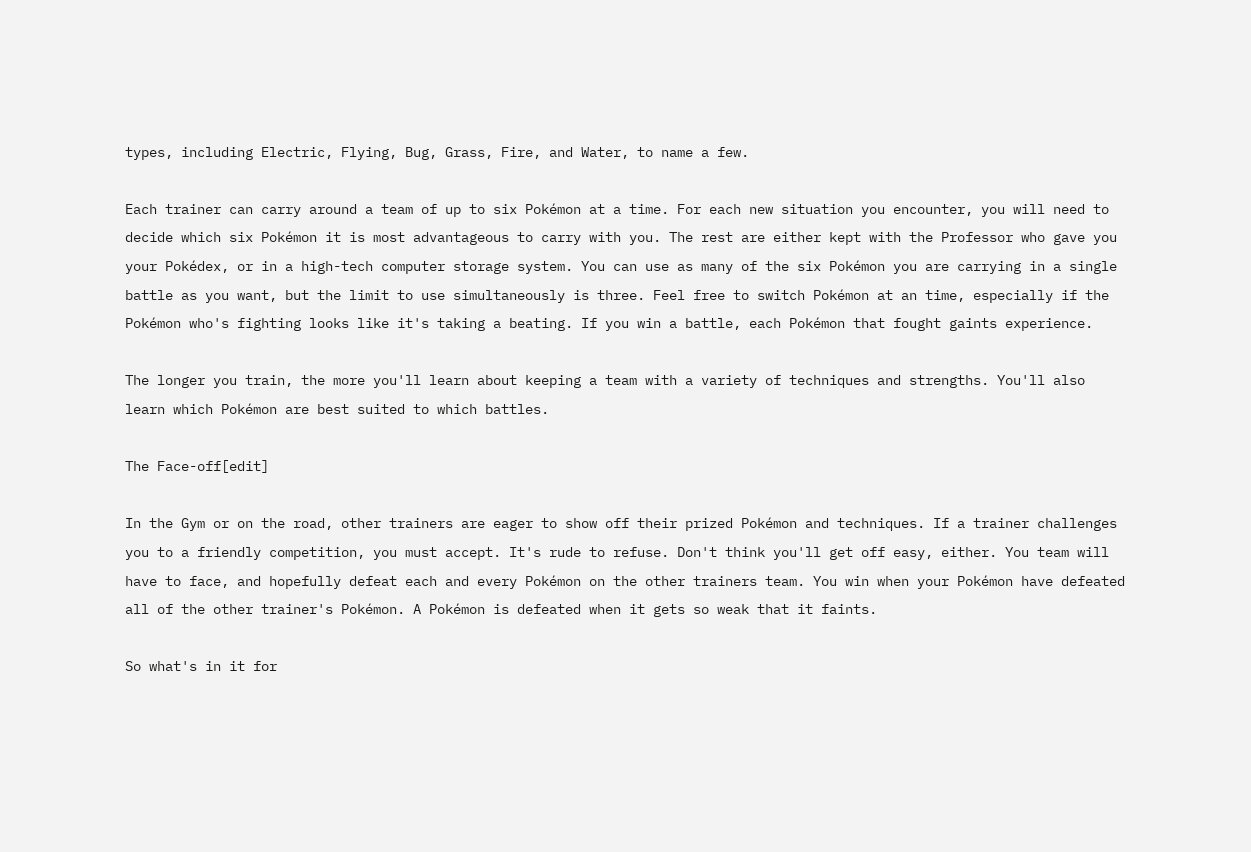types, including Electric, Flying, Bug, Grass, Fire, and Water, to name a few.

Each trainer can carry around a team of up to six Pokémon at a time. For each new situation you encounter, you will need to decide which six Pokémon it is most advantageous to carry with you. The rest are either kept with the Professor who gave you your Pokédex, or in a high-tech computer storage system. You can use as many of the six Pokémon you are carrying in a single battle as you want, but the limit to use simultaneously is three. Feel free to switch Pokémon at an time, especially if the Pokémon who's fighting looks like it's taking a beating. If you win a battle, each Pokémon that fought gaints experience.

The longer you train, the more you'll learn about keeping a team with a variety of techniques and strengths. You'll also learn which Pokémon are best suited to which battles.

The Face-off[edit]

In the Gym or on the road, other trainers are eager to show off their prized Pokémon and techniques. If a trainer challenges you to a friendly competition, you must accept. It's rude to refuse. Don't think you'll get off easy, either. You team will have to face, and hopefully defeat each and every Pokémon on the other trainers team. You win when your Pokémon have defeated all of the other trainer's Pokémon. A Pokémon is defeated when it gets so weak that it faints.

So what's in it for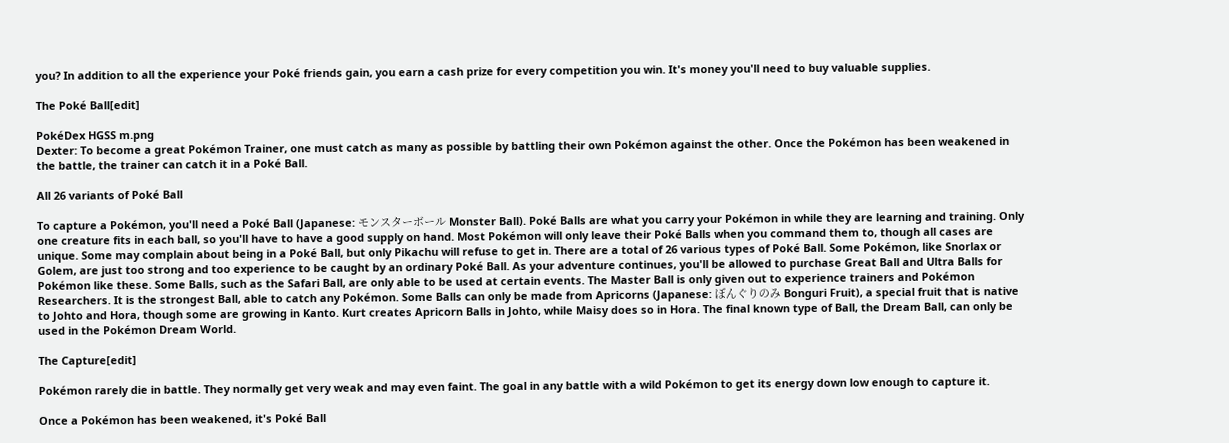you? In addition to all the experience your Poké friends gain, you earn a cash prize for every competition you win. It's money you'll need to buy valuable supplies.

The Poké Ball[edit]

PokéDex HGSS m.png
Dexter: To become a great Pokémon Trainer, one must catch as many as possible by battling their own Pokémon against the other. Once the Pokémon has been weakened in the battle, the trainer can catch it in a Poké Ball.

All 26 variants of Poké Ball

To capture a Pokémon, you'll need a Poké Ball (Japanese: モンスターボール Monster Ball). Poké Balls are what you carry your Pokémon in while they are learning and training. Only one creature fits in each ball, so you'll have to have a good supply on hand. Most Pokémon will only leave their Poké Balls when you command them to, though all cases are unique. Some may complain about being in a Poké Ball, but only Pikachu will refuse to get in. There are a total of 26 various types of Poké Ball. Some Pokémon, like Snorlax or Golem, are just too strong and too experience to be caught by an ordinary Poké Ball. As your adventure continues, you'll be allowed to purchase Great Ball and Ultra Balls for Pokémon like these. Some Balls, such as the Safari Ball, are only able to be used at certain events. The Master Ball is only given out to experience trainers and Pokémon Researchers. It is the strongest Ball, able to catch any Pokémon. Some Balls can only be made from Apricorns (Japanese: ぼんぐりのみ Bonguri Fruit), a special fruit that is native to Johto and Hora, though some are growing in Kanto. Kurt creates Apricorn Balls in Johto, while Maisy does so in Hora. The final known type of Ball, the Dream Ball, can only be used in the Pokémon Dream World.

The Capture[edit]

Pokémon rarely die in battle. They normally get very weak and may even faint. The goal in any battle with a wild Pokémon to get its energy down low enough to capture it.

Once a Pokémon has been weakened, it's Poké Ball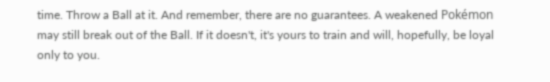time. Throw a Ball at it. And remember, there are no guarantees. A weakened Pokémon may still break out of the Ball. If it doesn't, it's yours to train and will, hopefully, be loyal only to you.